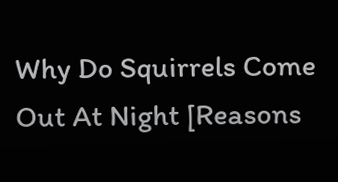Why Do Squirrels Come Out At Night [Reasons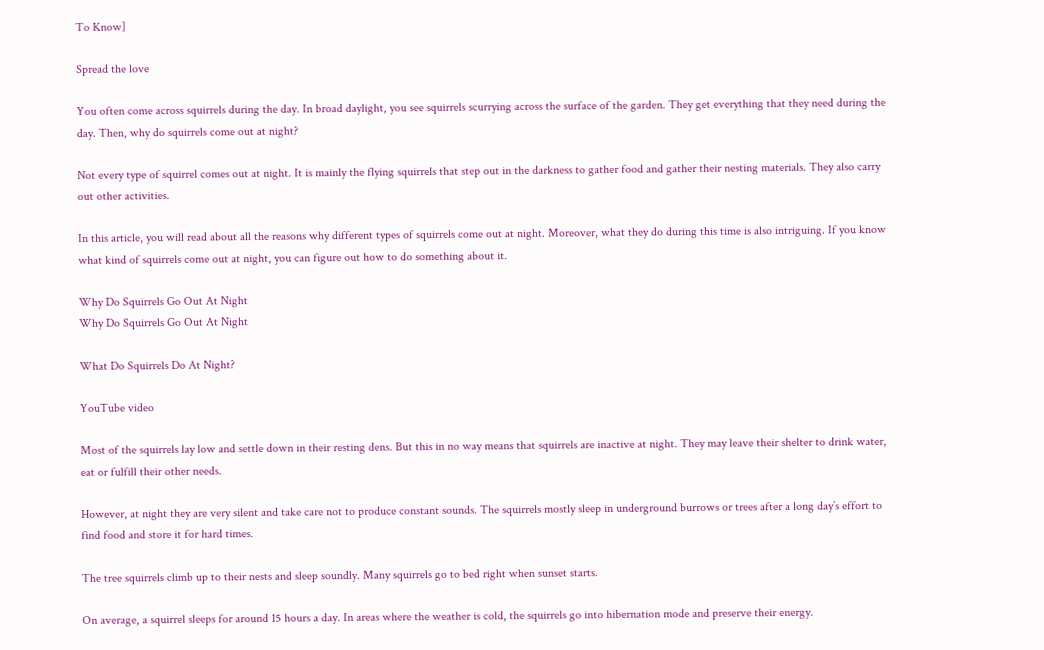To Know]

Spread the love

You often come across squirrels during the day. In broad daylight, you see squirrels scurrying across the surface of the garden. They get everything that they need during the day. Then, why do squirrels come out at night?

Not every type of squirrel comes out at night. It is mainly the flying squirrels that step out in the darkness to gather food and gather their nesting materials. They also carry out other activities.

In this article, you will read about all the reasons why different types of squirrels come out at night. Moreover, what they do during this time is also intriguing. If you know what kind of squirrels come out at night, you can figure out how to do something about it.

Why Do Squirrels Go Out At Night
Why Do Squirrels Go Out At Night

What Do Squirrels Do At Night?

YouTube video

Most of the squirrels lay low and settle down in their resting dens. But this in no way means that squirrels are inactive at night. They may leave their shelter to drink water, eat or fulfill their other needs.

However, at night they are very silent and take care not to produce constant sounds. The squirrels mostly sleep in underground burrows or trees after a long day’s effort to find food and store it for hard times.

The tree squirrels climb up to their nests and sleep soundly. Many squirrels go to bed right when sunset starts.

On average, a squirrel sleeps for around 15 hours a day. In areas where the weather is cold, the squirrels go into hibernation mode and preserve their energy.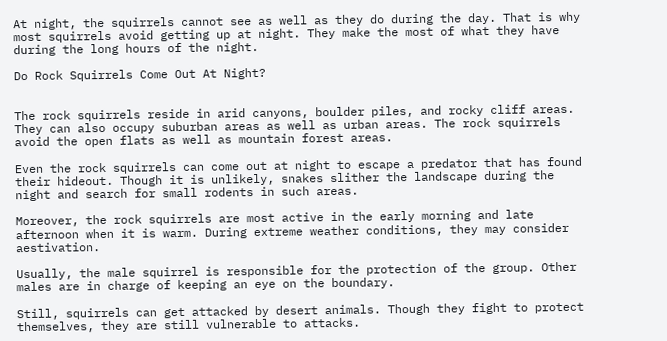At night, the squirrels cannot see as well as they do during the day. That is why most squirrels avoid getting up at night. They make the most of what they have during the long hours of the night.

Do Rock Squirrels Come Out At Night?


The rock squirrels reside in arid canyons, boulder piles, and rocky cliff areas. They can also occupy suburban areas as well as urban areas. The rock squirrels avoid the open flats as well as mountain forest areas.

Even the rock squirrels can come out at night to escape a predator that has found their hideout. Though it is unlikely, snakes slither the landscape during the night and search for small rodents in such areas.

Moreover, the rock squirrels are most active in the early morning and late afternoon when it is warm. During extreme weather conditions, they may consider aestivation.

Usually, the male squirrel is responsible for the protection of the group. Other males are in charge of keeping an eye on the boundary.

Still, squirrels can get attacked by desert animals. Though they fight to protect themselves, they are still vulnerable to attacks.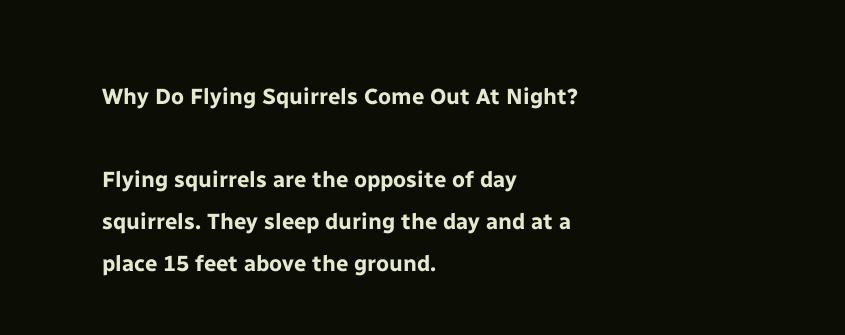Why Do Flying Squirrels Come Out At Night?

Flying squirrels are the opposite of day squirrels. They sleep during the day and at a place 15 feet above the ground.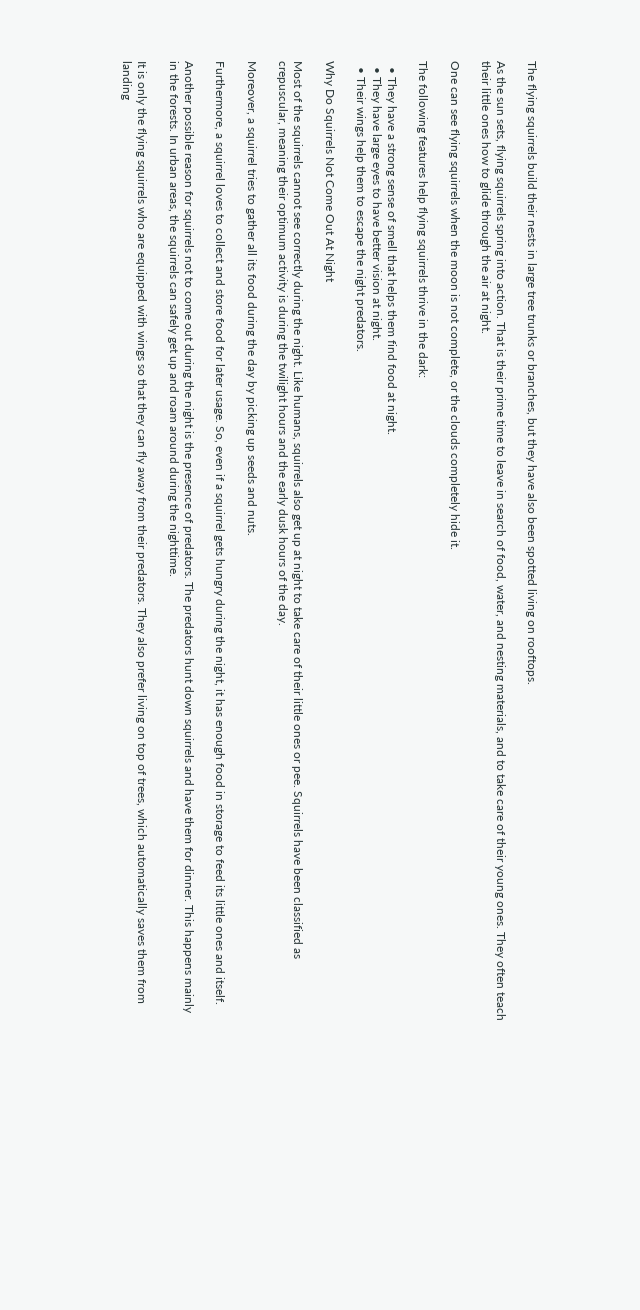The flying squirrels build their nests in large tree trunks or branches, but they have also been spotted living on rooftops.

As the sun sets, flying squirrels spring into action. That is their prime time to leave in search of food, water, and nesting materials, and to take care of their young ones. They often teach their little ones how to glide through the air at night.

One can see flying squirrels when the moon is not complete, or the clouds completely hide it.

The following features help flying squirrels thrive in the dark:

  • They have a strong sense of smell that helps them find food at night.
  • They have large eyes to have better vision at night.
  • Their wings help them to escape the night predators.

Why Do Squirrels Not Come Out At Night

Most of the squirrels cannot see correctly during the night. Like humans, squirrels also get up at night to take care of their little ones or pee. Squirrels have been classified as crepuscular, meaning their optimum activity is during the twilight hours and the early dusk hours of the day.

Moreover, a squirrel tries to gather all its food during the day by picking up seeds and nuts.

Furthermore, a squirrel loves to collect and store food for later usage. So, even if a squirrel gets hungry during the night, it has enough food in storage to feed its little ones and itself.

Another possible reason for squirrels not to come out during the night is the presence of predators. The predators hunt down squirrels and have them for dinner. This happens mainly in the forests. In urban areas, the squirrels can safely get up and roam around during the nighttime.

It is only the flying squirrels who are equipped with wings so that they can fly away from their predators. They also prefer living on top of trees, which automatically saves them from landing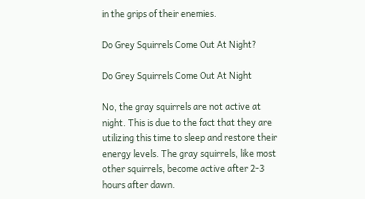in the grips of their enemies.

Do Grey Squirrels Come Out At Night?

Do Grey Squirrels Come Out At Night

No, the gray squirrels are not active at night. This is due to the fact that they are utilizing this time to sleep and restore their energy levels. The gray squirrels, like most other squirrels, become active after 2-3 hours after dawn.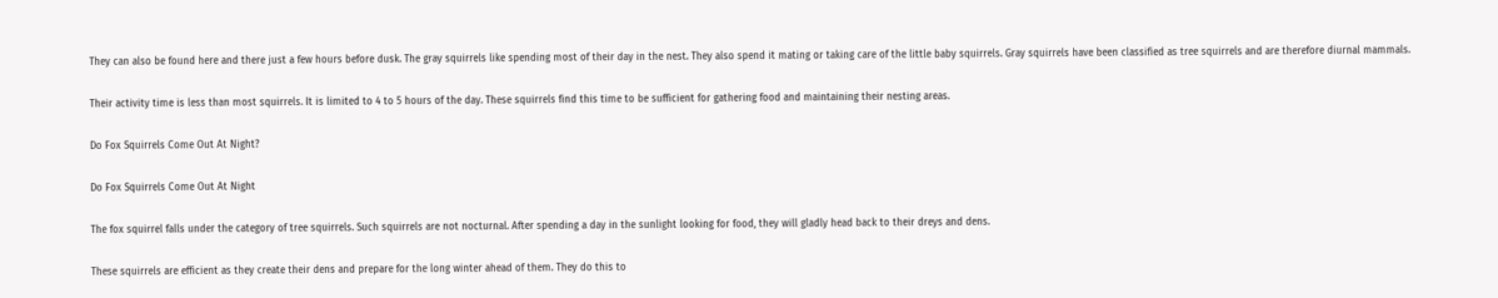They can also be found here and there just a few hours before dusk. The gray squirrels like spending most of their day in the nest. They also spend it mating or taking care of the little baby squirrels. Gray squirrels have been classified as tree squirrels and are therefore diurnal mammals.

Their activity time is less than most squirrels. It is limited to 4 to 5 hours of the day. These squirrels find this time to be sufficient for gathering food and maintaining their nesting areas.

Do Fox Squirrels Come Out At Night?

Do Fox Squirrels Come Out At Night

The fox squirrel falls under the category of tree squirrels. Such squirrels are not nocturnal. After spending a day in the sunlight looking for food, they will gladly head back to their dreys and dens.

These squirrels are efficient as they create their dens and prepare for the long winter ahead of them. They do this to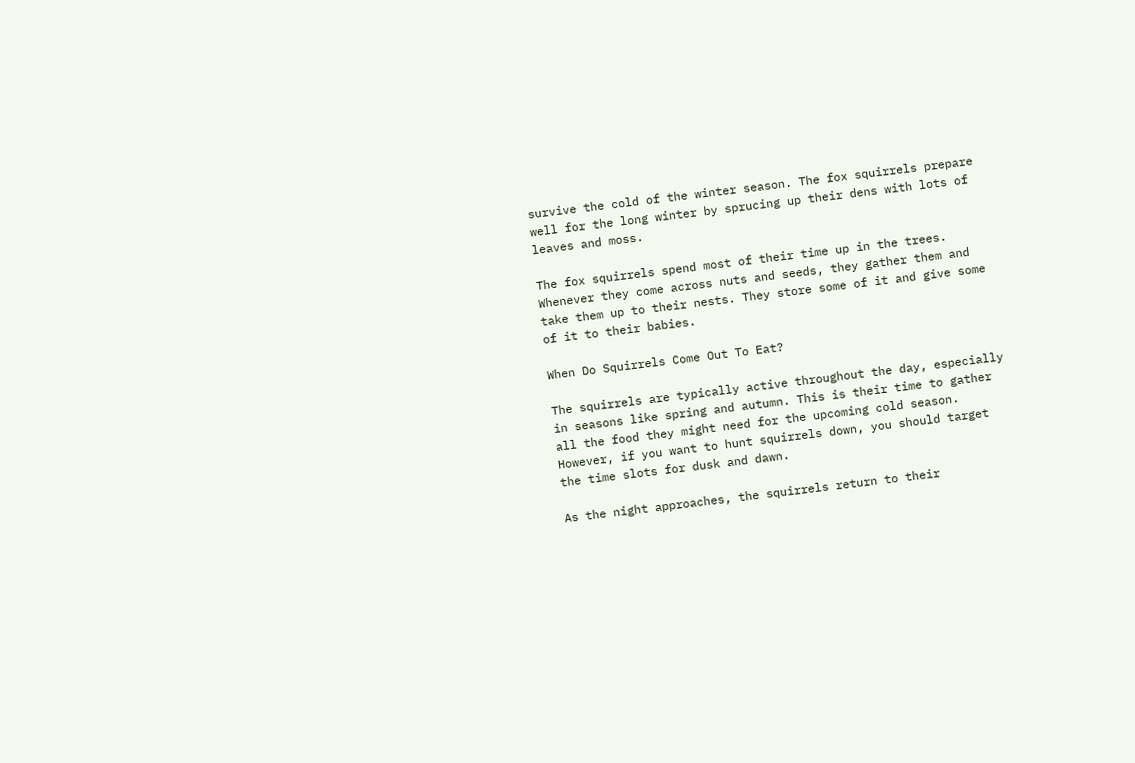survive the cold of the winter season. The fox squirrels prepare well for the long winter by sprucing up their dens with lots of leaves and moss.

The fox squirrels spend most of their time up in the trees. Whenever they come across nuts and seeds, they gather them and take them up to their nests. They store some of it and give some of it to their babies.

When Do Squirrels Come Out To Eat?

The squirrels are typically active throughout the day, especially in seasons like spring and autumn. This is their time to gather all the food they might need for the upcoming cold season. However, if you want to hunt squirrels down, you should target the time slots for dusk and dawn.

As the night approaches, the squirrels return to their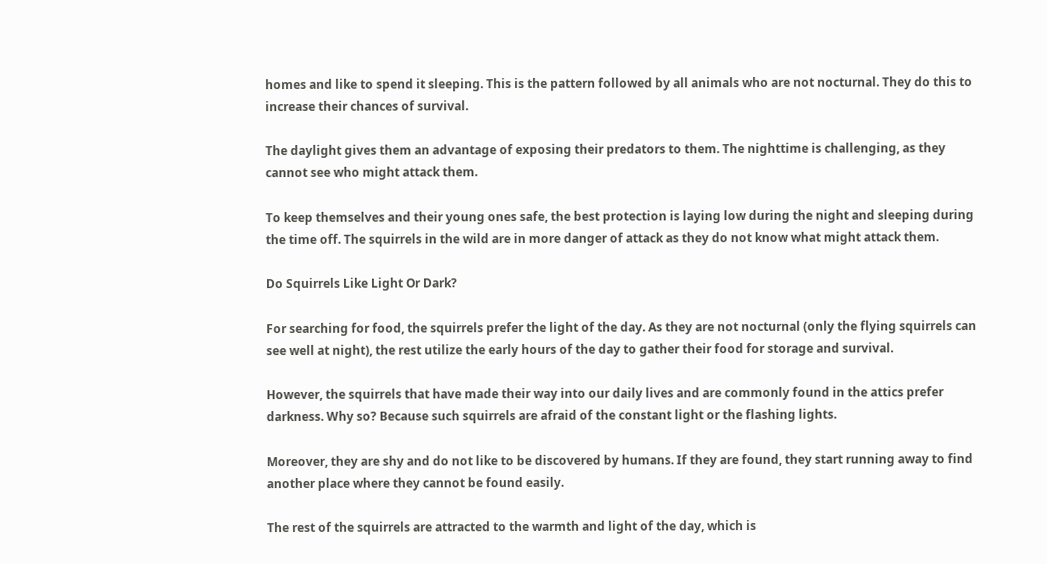homes and like to spend it sleeping. This is the pattern followed by all animals who are not nocturnal. They do this to increase their chances of survival.

The daylight gives them an advantage of exposing their predators to them. The nighttime is challenging, as they cannot see who might attack them.

To keep themselves and their young ones safe, the best protection is laying low during the night and sleeping during the time off. The squirrels in the wild are in more danger of attack as they do not know what might attack them.

Do Squirrels Like Light Or Dark?

For searching for food, the squirrels prefer the light of the day. As they are not nocturnal (only the flying squirrels can see well at night), the rest utilize the early hours of the day to gather their food for storage and survival.

However, the squirrels that have made their way into our daily lives and are commonly found in the attics prefer darkness. Why so? Because such squirrels are afraid of the constant light or the flashing lights.

Moreover, they are shy and do not like to be discovered by humans. If they are found, they start running away to find another place where they cannot be found easily.

The rest of the squirrels are attracted to the warmth and light of the day, which is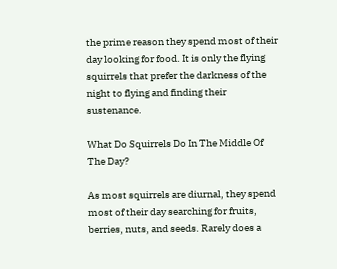the prime reason they spend most of their day looking for food. It is only the flying squirrels that prefer the darkness of the night to flying and finding their sustenance.

What Do Squirrels Do In The Middle Of The Day?

As most squirrels are diurnal, they spend most of their day searching for fruits, berries, nuts, and seeds. Rarely does a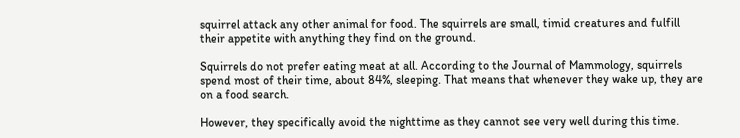squirrel attack any other animal for food. The squirrels are small, timid creatures and fulfill their appetite with anything they find on the ground.

Squirrels do not prefer eating meat at all. According to the Journal of Mammology, squirrels spend most of their time, about 84%, sleeping. That means that whenever they wake up, they are on a food search.

However, they specifically avoid the nighttime as they cannot see very well during this time.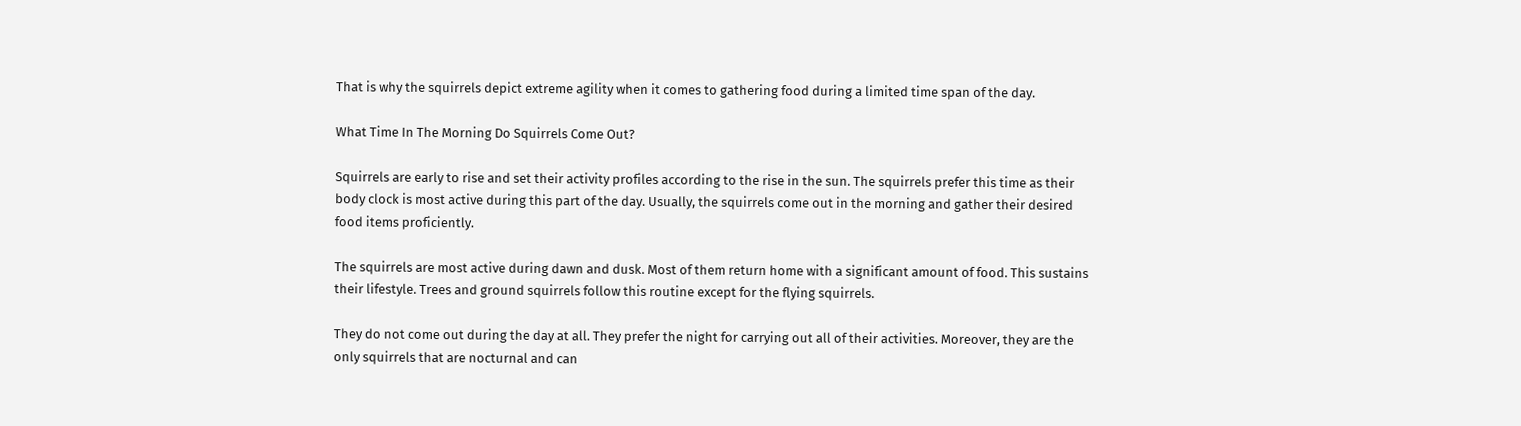That is why the squirrels depict extreme agility when it comes to gathering food during a limited time span of the day.

What Time In The Morning Do Squirrels Come Out?

Squirrels are early to rise and set their activity profiles according to the rise in the sun. The squirrels prefer this time as their body clock is most active during this part of the day. Usually, the squirrels come out in the morning and gather their desired food items proficiently.

The squirrels are most active during dawn and dusk. Most of them return home with a significant amount of food. This sustains their lifestyle. Trees and ground squirrels follow this routine except for the flying squirrels.

They do not come out during the day at all. They prefer the night for carrying out all of their activities. Moreover, they are the only squirrels that are nocturnal and can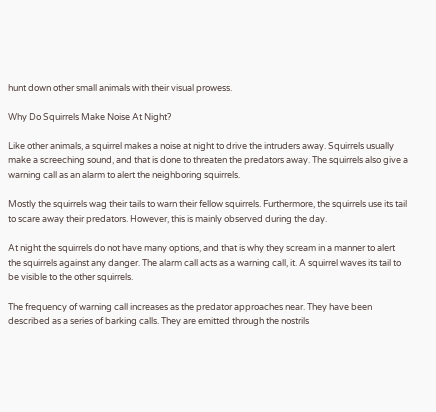hunt down other small animals with their visual prowess.

Why Do Squirrels Make Noise At Night?

Like other animals, a squirrel makes a noise at night to drive the intruders away. Squirrels usually make a screeching sound, and that is done to threaten the predators away. The squirrels also give a warning call as an alarm to alert the neighboring squirrels.

Mostly the squirrels wag their tails to warn their fellow squirrels. Furthermore, the squirrels use its tail to scare away their predators. However, this is mainly observed during the day.

At night the squirrels do not have many options, and that is why they scream in a manner to alert the squirrels against any danger. The alarm call acts as a warning call, it. A squirrel waves its tail to be visible to the other squirrels.

The frequency of warning call increases as the predator approaches near. They have been described as a series of barking calls. They are emitted through the nostrils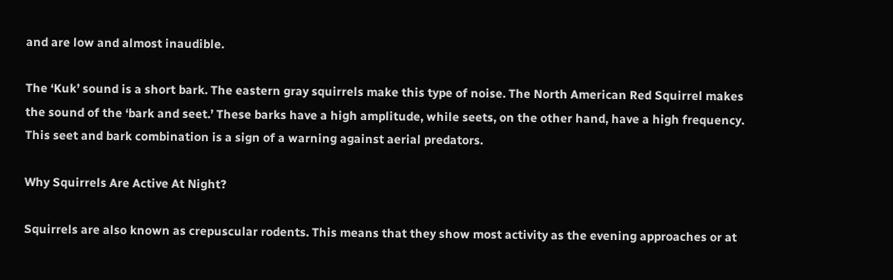and are low and almost inaudible.

The ‘Kuk’ sound is a short bark. The eastern gray squirrels make this type of noise. The North American Red Squirrel makes the sound of the ‘bark and seet.’ These barks have a high amplitude, while seets, on the other hand, have a high frequency. This seet and bark combination is a sign of a warning against aerial predators.

Why Squirrels Are Active At Night?

Squirrels are also known as crepuscular rodents. This means that they show most activity as the evening approaches or at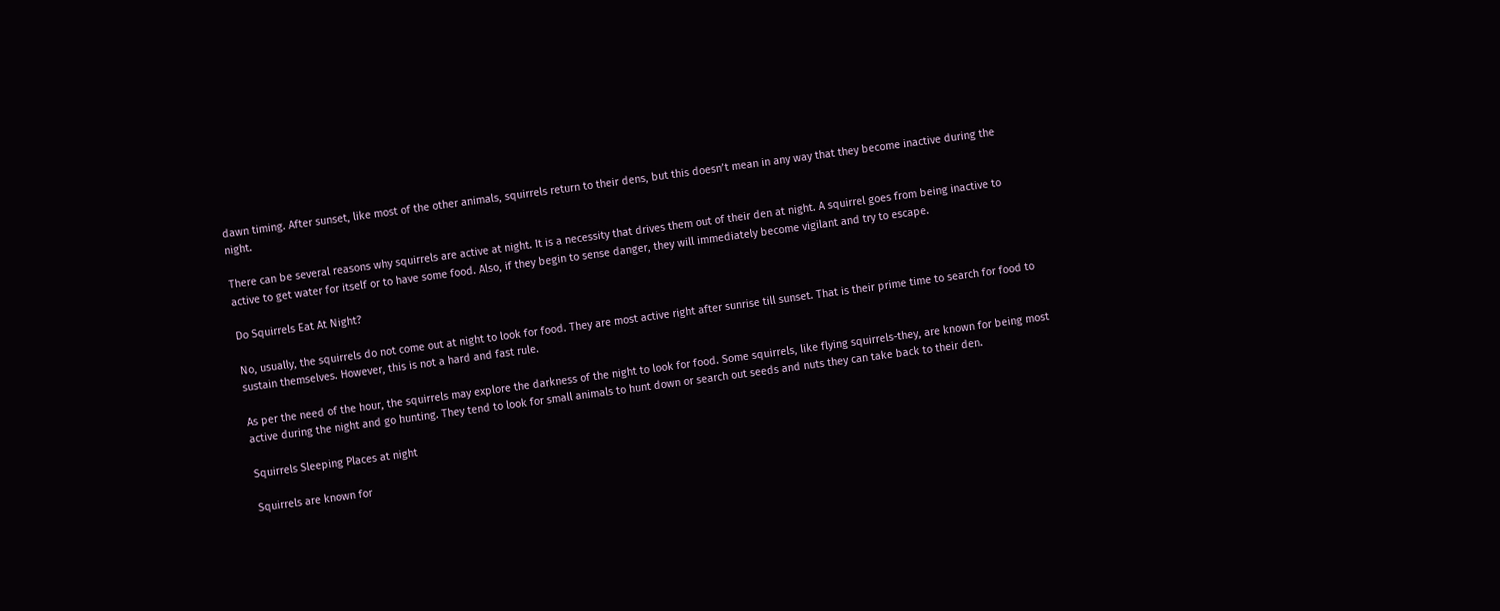dawn timing. After sunset, like most of the other animals, squirrels return to their dens, but this doesn’t mean in any way that they become inactive during the night.

There can be several reasons why squirrels are active at night. It is a necessity that drives them out of their den at night. A squirrel goes from being inactive to active to get water for itself or to have some food. Also, if they begin to sense danger, they will immediately become vigilant and try to escape.

Do Squirrels Eat At Night?

No, usually, the squirrels do not come out at night to look for food. They are most active right after sunrise till sunset. That is their prime time to search for food to sustain themselves. However, this is not a hard and fast rule.

As per the need of the hour, the squirrels may explore the darkness of the night to look for food. Some squirrels, like flying squirrels-they, are known for being most active during the night and go hunting. They tend to look for small animals to hunt down or search out seeds and nuts they can take back to their den.

Squirrels Sleeping Places at night

Squirrels are known for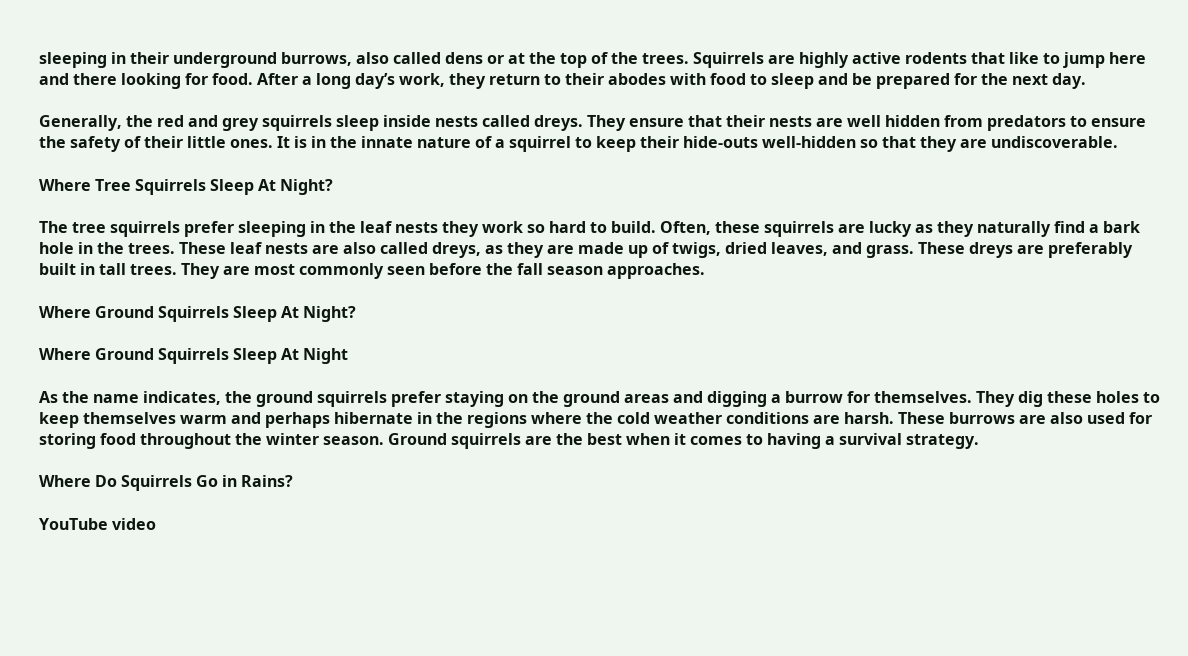sleeping in their underground burrows, also called dens or at the top of the trees. Squirrels are highly active rodents that like to jump here and there looking for food. After a long day’s work, they return to their abodes with food to sleep and be prepared for the next day.

Generally, the red and grey squirrels sleep inside nests called dreys. They ensure that their nests are well hidden from predators to ensure the safety of their little ones. It is in the innate nature of a squirrel to keep their hide-outs well-hidden so that they are undiscoverable.

Where Tree Squirrels Sleep At Night?

The tree squirrels prefer sleeping in the leaf nests they work so hard to build. Often, these squirrels are lucky as they naturally find a bark hole in the trees. These leaf nests are also called dreys, as they are made up of twigs, dried leaves, and grass. These dreys are preferably built in tall trees. They are most commonly seen before the fall season approaches.

Where Ground Squirrels Sleep At Night?

Where Ground Squirrels Sleep At Night

As the name indicates, the ground squirrels prefer staying on the ground areas and digging a burrow for themselves. They dig these holes to keep themselves warm and perhaps hibernate in the regions where the cold weather conditions are harsh. These burrows are also used for storing food throughout the winter season. Ground squirrels are the best when it comes to having a survival strategy.

Where Do Squirrels Go in Rains?

YouTube video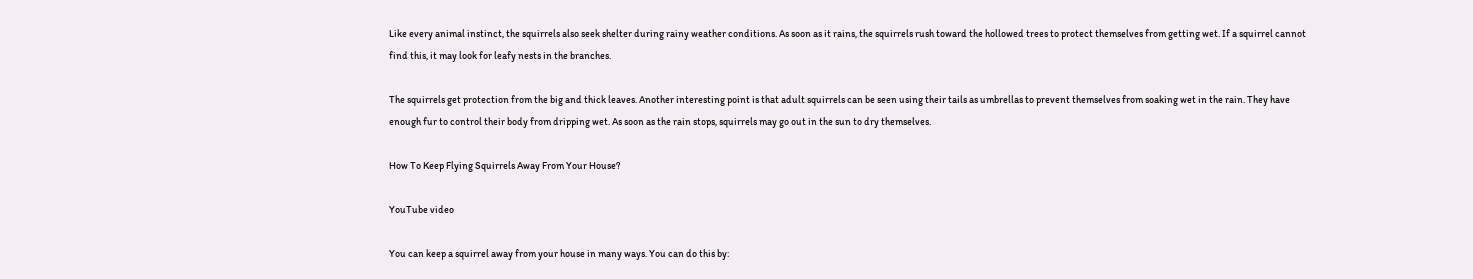Like every animal instinct, the squirrels also seek shelter during rainy weather conditions. As soon as it rains, the squirrels rush toward the hollowed trees to protect themselves from getting wet. If a squirrel cannot find this, it may look for leafy nests in the branches.

The squirrels get protection from the big and thick leaves. Another interesting point is that adult squirrels can be seen using their tails as umbrellas to prevent themselves from soaking wet in the rain. They have enough fur to control their body from dripping wet. As soon as the rain stops, squirrels may go out in the sun to dry themselves.

How To Keep Flying Squirrels Away From Your House?

YouTube video

You can keep a squirrel away from your house in many ways. You can do this by: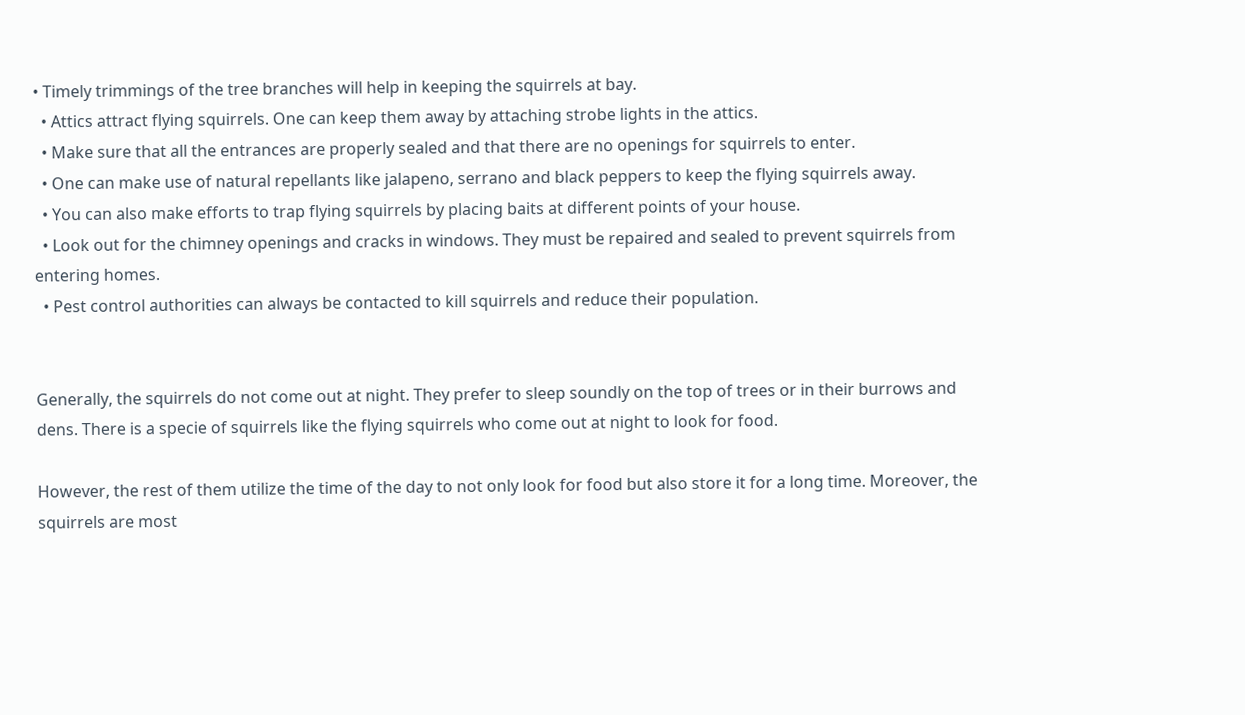• Timely trimmings of the tree branches will help in keeping the squirrels at bay.
  • Attics attract flying squirrels. One can keep them away by attaching strobe lights in the attics.
  • Make sure that all the entrances are properly sealed and that there are no openings for squirrels to enter.
  • One can make use of natural repellants like jalapeno, serrano and black peppers to keep the flying squirrels away.
  • You can also make efforts to trap flying squirrels by placing baits at different points of your house.
  • Look out for the chimney openings and cracks in windows. They must be repaired and sealed to prevent squirrels from entering homes.
  • Pest control authorities can always be contacted to kill squirrels and reduce their population.


Generally, the squirrels do not come out at night. They prefer to sleep soundly on the top of trees or in their burrows and dens. There is a specie of squirrels like the flying squirrels who come out at night to look for food.

However, the rest of them utilize the time of the day to not only look for food but also store it for a long time. Moreover, the squirrels are most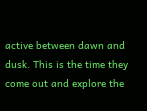active between dawn and dusk. This is the time they come out and explore the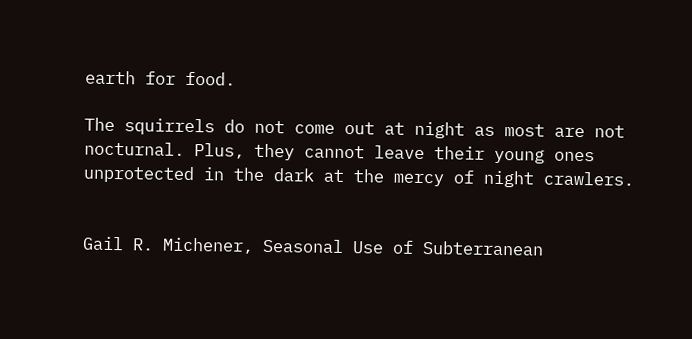earth for food.

The squirrels do not come out at night as most are not nocturnal. Plus, they cannot leave their young ones unprotected in the dark at the mercy of night crawlers.


Gail R. Michener, Seasonal Use of Subterranean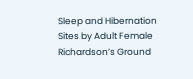Sleep and Hibernation Sites by Adult Female Richardson’s Ground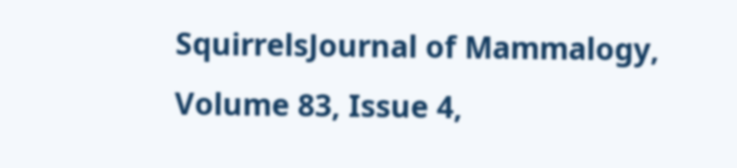SquirrelsJournal of Mammalogy, Volume 83, Issue 4,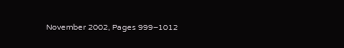November 2002, Pages 999–1012